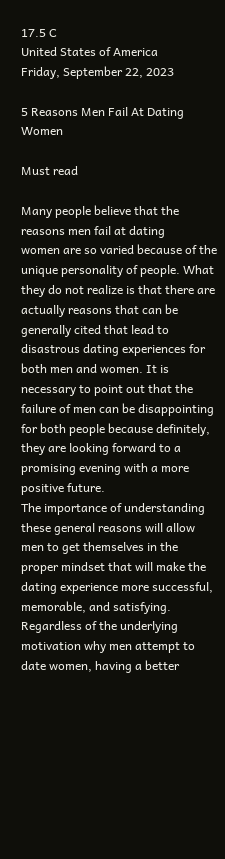17.5 C
United States of America
Friday, September 22, 2023

5 Reasons Men Fail At Dating Women

Must read

Many people believe that the reasons men fail at dating
women are so varied because of the unique personality of people. What they do not realize is that there are actually reasons that can be generally cited that lead to disastrous dating experiences for both men and women. It is necessary to point out that the
failure of men can be disappointing for both people because definitely, they are looking forward to a promising evening with a more positive future.
The importance of understanding these general reasons will allow men to get themselves in the proper mindset that will make the dating experience more successful, memorable, and satisfying. Regardless of the underlying motivation why men attempt to date women, having a better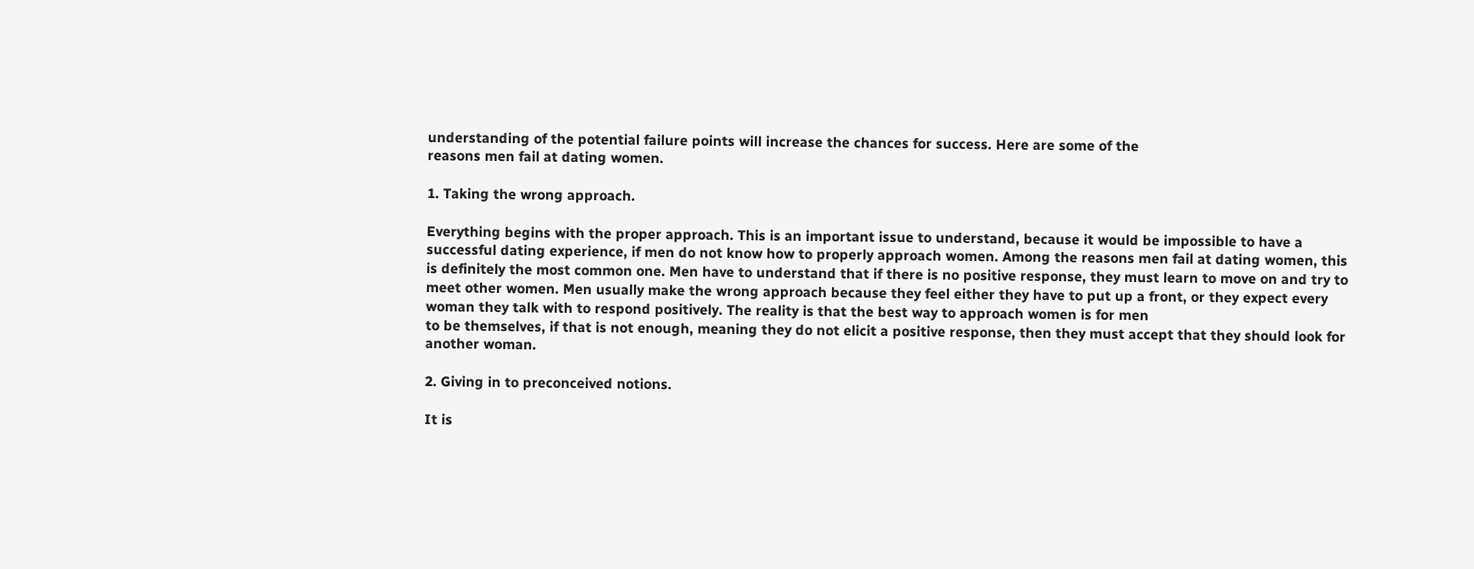understanding of the potential failure points will increase the chances for success. Here are some of the
reasons men fail at dating women.

1. Taking the wrong approach.

Everything begins with the proper approach. This is an important issue to understand, because it would be impossible to have a successful dating experience, if men do not know how to properly approach women. Among the reasons men fail at dating women, this is definitely the most common one. Men have to understand that if there is no positive response, they must learn to move on and try to meet other women. Men usually make the wrong approach because they feel either they have to put up a front, or they expect every woman they talk with to respond positively. The reality is that the best way to approach women is for men
to be themselves, if that is not enough, meaning they do not elicit a positive response, then they must accept that they should look for another woman.

2. Giving in to preconceived notions.

It is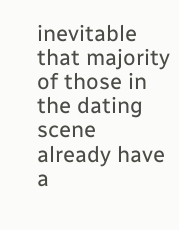inevitable that majority of those in the dating scene already have a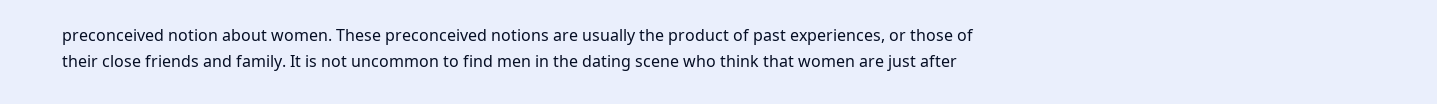preconceived notion about women. These preconceived notions are usually the product of past experiences, or those of their close friends and family. It is not uncommon to find men in the dating scene who think that women are just after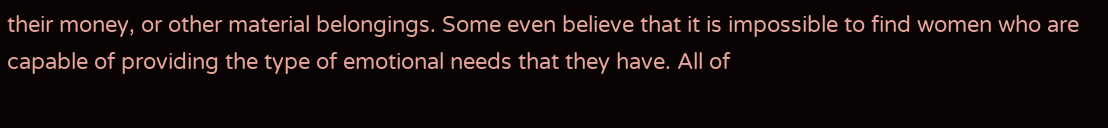their money, or other material belongings. Some even believe that it is impossible to find women who are capable of providing the type of emotional needs that they have. All of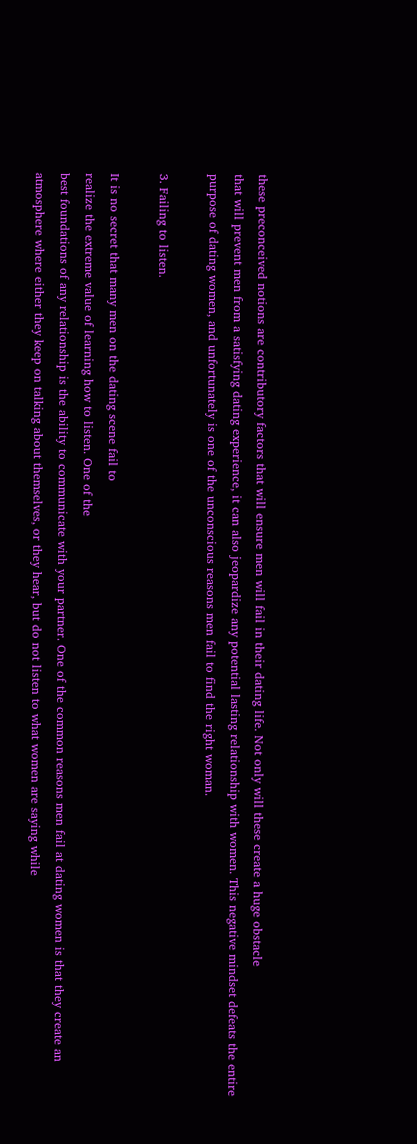these preconceived notions are contributory factors that will ensure men will fail in their dating life. Not only will these create a huge obstacle
that will prevent men from a satisfying dating experience, it can also jeopardize any potential lasting relationship with women. This negative mindset defeats the entire purpose of dating women, and unfortunately is one of the unconscious reasons men fail to find the right woman.

3. Failing to listen.

It is no secret that many men on the dating scene fail to
realize the extreme value of learning how to listen. One of the
best foundations of any relationship is the ability to communicate with your partner. One of the common reasons men fail at dating women is that they create an atmosphere where either they keep on talking about themselves, or they hear, but do not listen to what women are saying while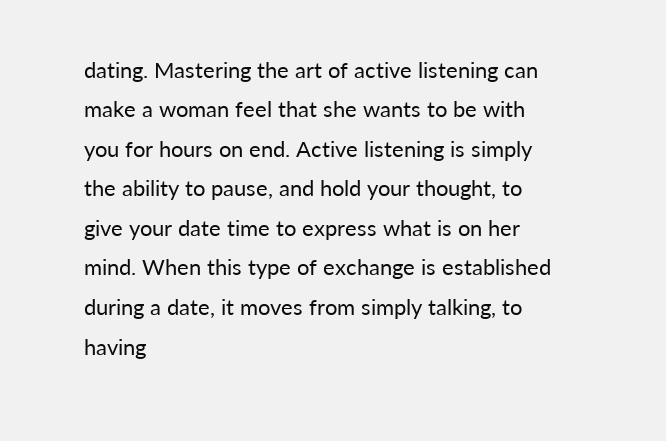dating. Mastering the art of active listening can make a woman feel that she wants to be with you for hours on end. Active listening is simply the ability to pause, and hold your thought, to give your date time to express what is on her mind. When this type of exchange is established during a date, it moves from simply talking, to having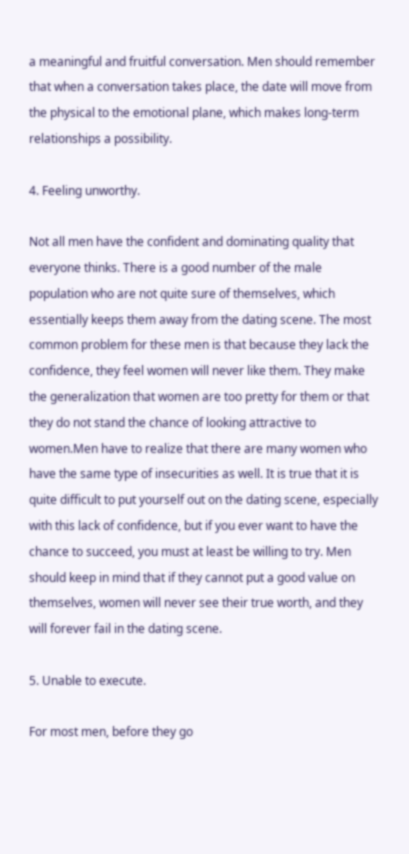a meaningful and fruitful conversation. Men should remember that when a conversation takes place, the date will move from the physical to the emotional plane, which makes long-term relationships a possibility.

4. Feeling unworthy.

Not all men have the confident and dominating quality that everyone thinks. There is a good number of the male population who are not quite sure of themselves, which essentially keeps them away from the dating scene. The most common problem for these men is that because they lack the confidence, they feel women will never like them. They make the generalization that women are too pretty for them or that they do not stand the chance of looking attractive to women.Men have to realize that there are many women who have the same type of insecurities as well. It is true that it is quite difficult to put yourself out on the dating scene, especially with this lack of confidence, but if you ever want to have the chance to succeed, you must at least be willing to try. Men should keep in mind that if they cannot put a good value on themselves, women will never see their true worth, and they will forever fail in the dating scene.

5. Unable to execute.

For most men, before they go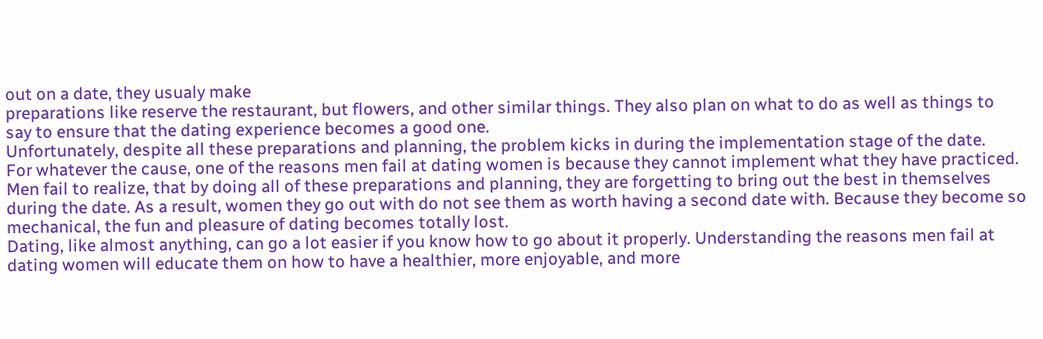out on a date, they usualy make
preparations like reserve the restaurant, but flowers, and other similar things. They also plan on what to do as well as things to
say to ensure that the dating experience becomes a good one.
Unfortunately, despite all these preparations and planning, the problem kicks in during the implementation stage of the date.
For whatever the cause, one of the reasons men fail at dating women is because they cannot implement what they have practiced. Men fail to realize, that by doing all of these preparations and planning, they are forgetting to bring out the best in themselves during the date. As a result, women they go out with do not see them as worth having a second date with. Because they become so mechanical, the fun and pleasure of dating becomes totally lost.
Dating, like almost anything, can go a lot easier if you know how to go about it properly. Understanding the reasons men fail at dating women will educate them on how to have a healthier, more enjoyable, and more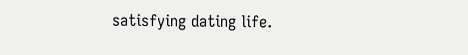satisfying dating life.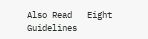Also Read   Eight Guidelines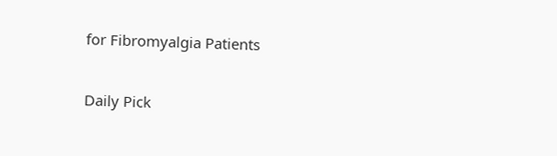for Fibromyalgia Patients

Daily Pick